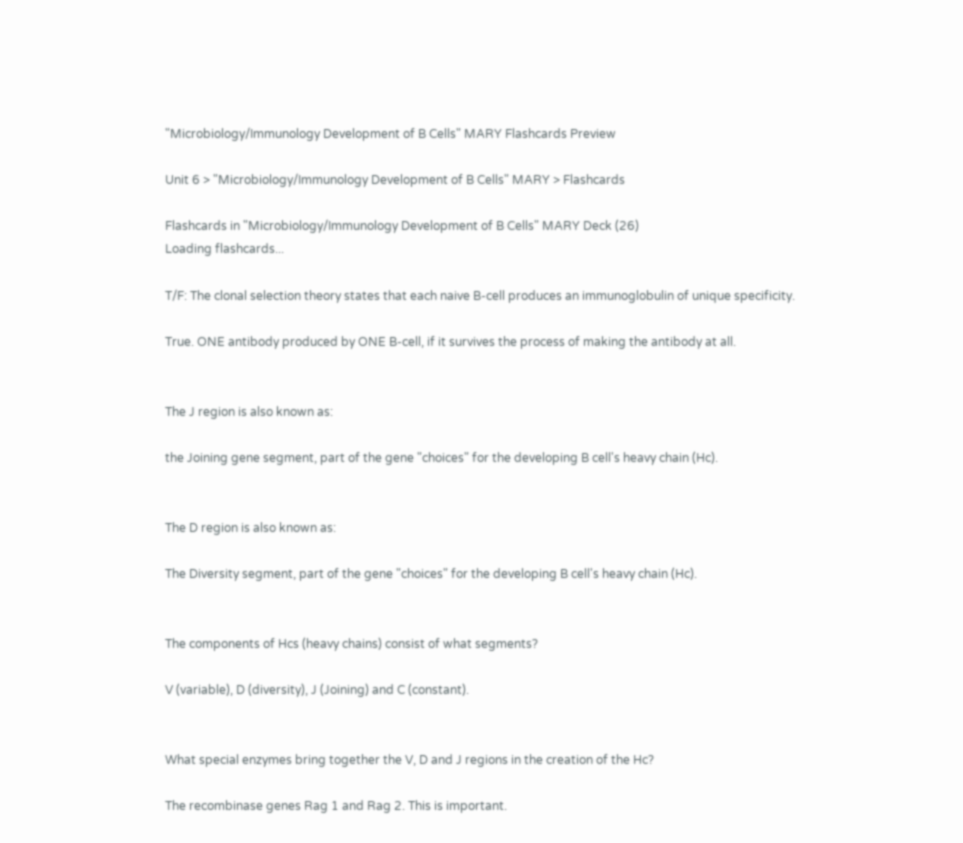"Microbiology/Immunology Development of B Cells" MARY Flashcards Preview

Unit 6 > "Microbiology/Immunology Development of B Cells" MARY > Flashcards

Flashcards in "Microbiology/Immunology Development of B Cells" MARY Deck (26)
Loading flashcards...

T/F: The clonal selection theory states that each naive B-cell produces an immunoglobulin of unique specificity.

True. ONE antibody produced by ONE B-cell, if it survives the process of making the antibody at all.


The J region is also known as:

the Joining gene segment, part of the gene "choices" for the developing B cell's heavy chain (Hc).


The D region is also known as:

The Diversity segment, part of the gene "choices" for the developing B cell's heavy chain (Hc).


The components of Hcs (heavy chains) consist of what segments?

V (variable), D (diversity), J (Joining) and C (constant).


What special enzymes bring together the V, D and J regions in the creation of the Hc?

The recombinase genes Rag 1 and Rag 2. This is important.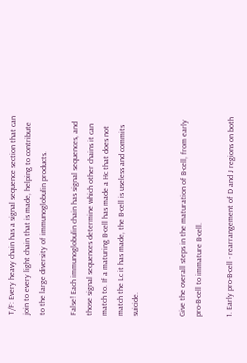T/F: Every heavy chain has a signal sequence section that can join to every light chain that is made, helping to contribute to the large diversity of immunoglobulin products.

False! Each immunoglobulin chain has signal sequences, and those signal sequences determine which other chains it can match to. If a maturing B-cell has made a Hc that does not match the Lc it has made, the B-cell is useless and commits suicide.


Give the overall steps in the maturation of B-cell, from early pro-B-cell to immature B-cell.

1. Early pro-B-cell - rearrangement of D and J regions on both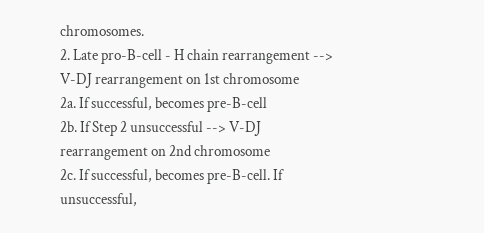chromosomes.
2. Late pro-B-cell - H chain rearrangement --> V-DJ rearrangement on 1st chromosome
2a. If successful, becomes pre-B-cell
2b. If Step 2 unsuccessful --> V-DJ rearrangement on 2nd chromosome
2c. If successful, becomes pre-B-cell. If unsuccessful,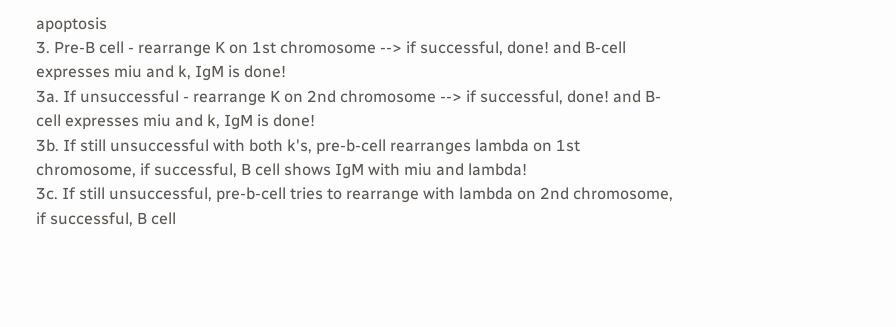apoptosis
3. Pre-B cell - rearrange K on 1st chromosome --> if successful, done! and B-cell expresses miu and k, IgM is done!
3a. If unsuccessful - rearrange K on 2nd chromosome --> if successful, done! and B-cell expresses miu and k, IgM is done!
3b. If still unsuccessful with both k's, pre-b-cell rearranges lambda on 1st chromosome, if successful, B cell shows IgM with miu and lambda!
3c. If still unsuccessful, pre-b-cell tries to rearrange with lambda on 2nd chromosome, if successful, B cell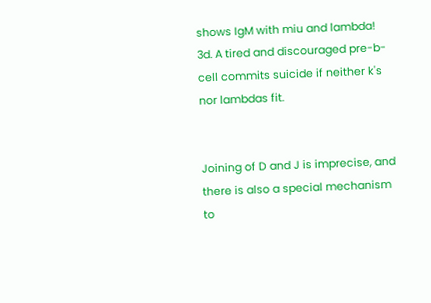shows IgM with miu and lambda!
3d. A tired and discouraged pre-b-cell commits suicide if neither k's nor lambdas fit.


Joining of D and J is imprecise, and there is also a special mechanism to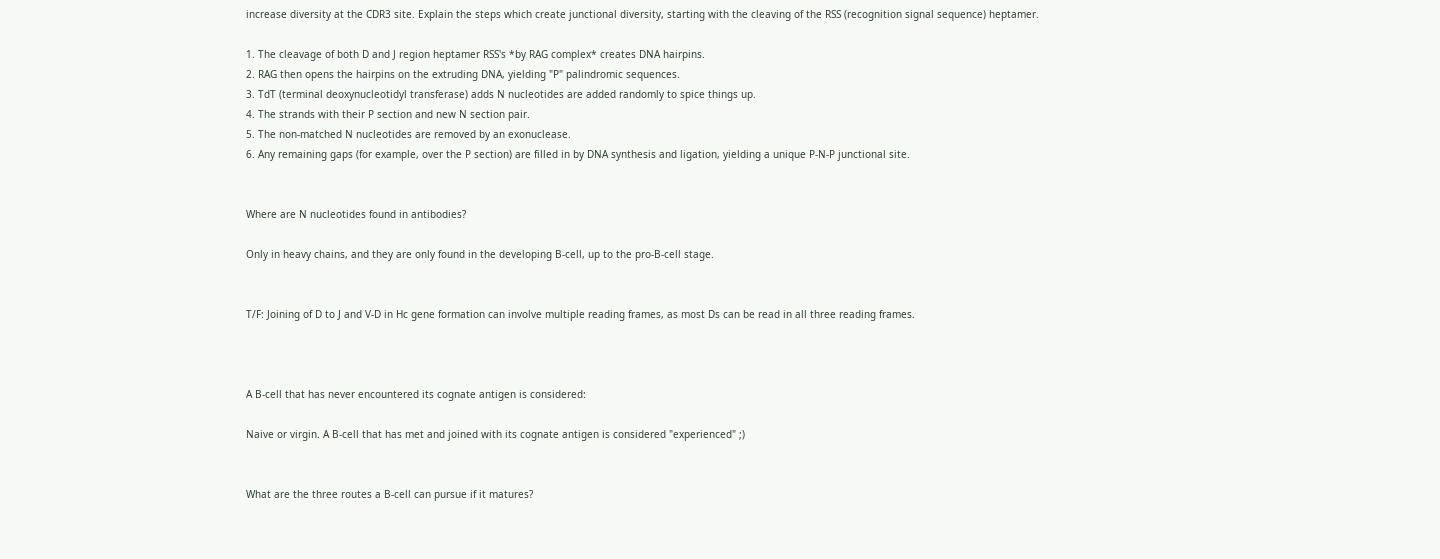increase diversity at the CDR3 site. Explain the steps which create junctional diversity, starting with the cleaving of the RSS (recognition signal sequence) heptamer.

1. The cleavage of both D and J region heptamer RSS's *by RAG complex* creates DNA hairpins.
2. RAG then opens the hairpins on the extruding DNA, yielding "P" palindromic sequences.
3. TdT (terminal deoxynucleotidyl transferase) adds N nucleotides are added randomly to spice things up.
4. The strands with their P section and new N section pair.
5. The non-matched N nucleotides are removed by an exonuclease.
6. Any remaining gaps (for example, over the P section) are filled in by DNA synthesis and ligation, yielding a unique P-N-P junctional site.


Where are N nucleotides found in antibodies?

Only in heavy chains, and they are only found in the developing B-cell, up to the pro-B-cell stage.


T/F: Joining of D to J and V-D in Hc gene formation can involve multiple reading frames, as most Ds can be read in all three reading frames.



A B-cell that has never encountered its cognate antigen is considered:

Naive or virgin. A B-cell that has met and joined with its cognate antigen is considered "experienced" ;)


What are the three routes a B-cell can pursue if it matures?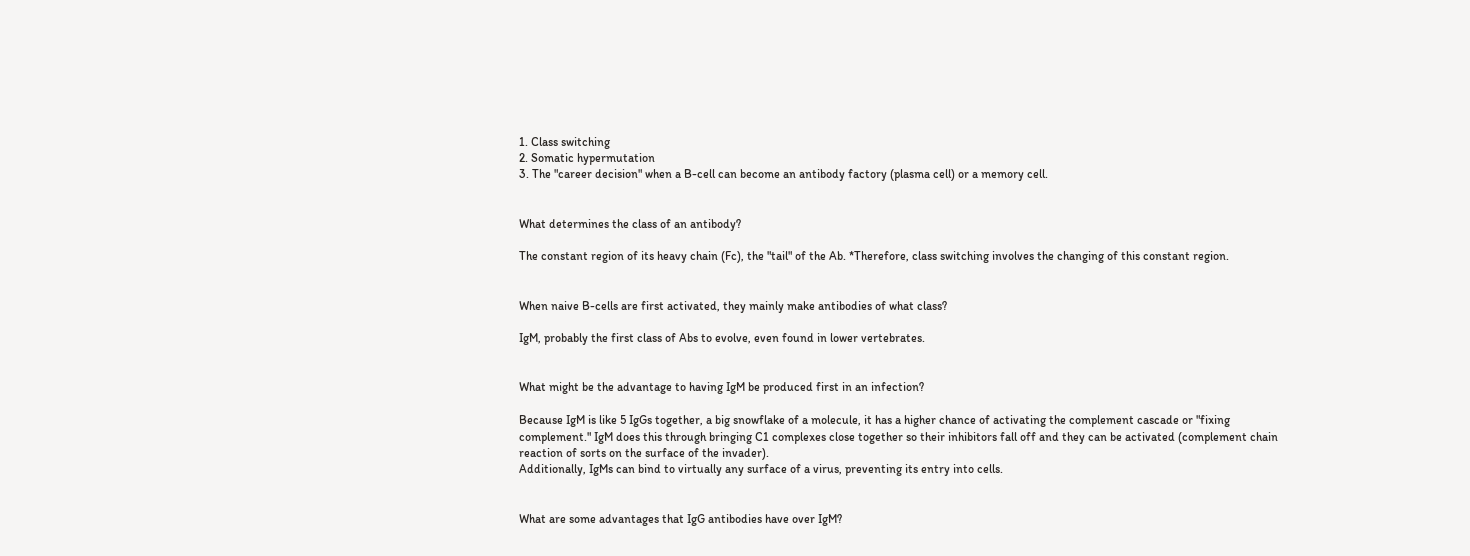1. Class switching
2. Somatic hypermutation
3. The "career decision" when a B-cell can become an antibody factory (plasma cell) or a memory cell.


What determines the class of an antibody?

The constant region of its heavy chain (Fc), the "tail" of the Ab. *Therefore, class switching involves the changing of this constant region.


When naive B-cells are first activated, they mainly make antibodies of what class?

IgM, probably the first class of Abs to evolve, even found in lower vertebrates.


What might be the advantage to having IgM be produced first in an infection?

Because IgM is like 5 IgGs together, a big snowflake of a molecule, it has a higher chance of activating the complement cascade or "fixing complement." IgM does this through bringing C1 complexes close together so their inhibitors fall off and they can be activated (complement chain reaction of sorts on the surface of the invader).
Additionally, IgMs can bind to virtually any surface of a virus, preventing its entry into cells.


What are some advantages that IgG antibodies have over IgM?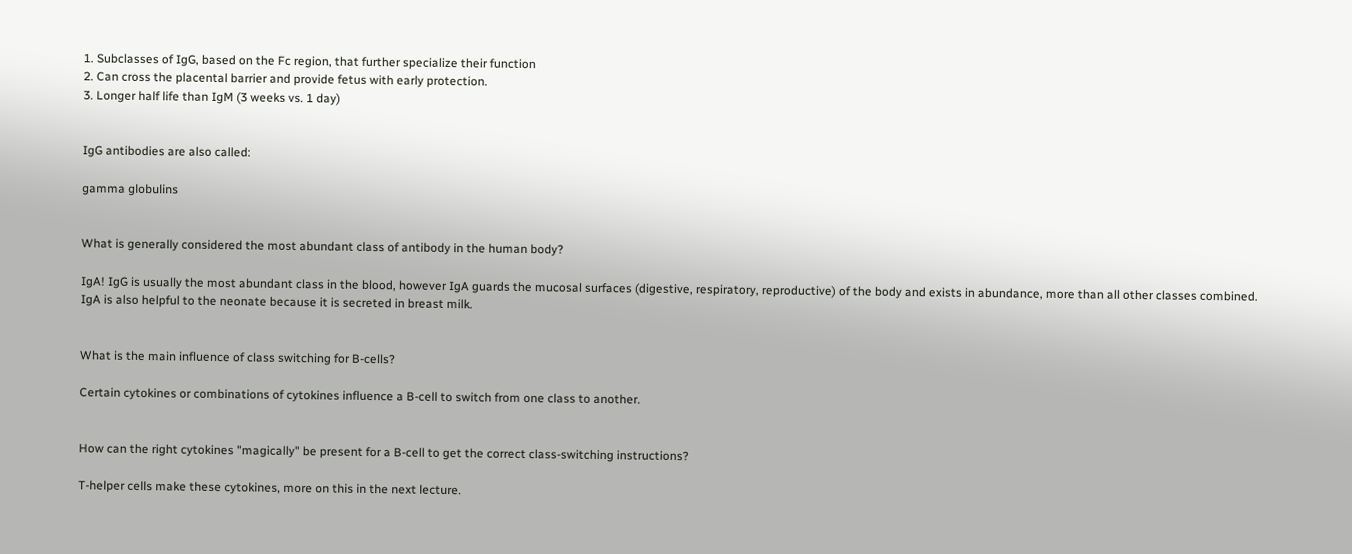1. Subclasses of IgG, based on the Fc region, that further specialize their function
2. Can cross the placental barrier and provide fetus with early protection.
3. Longer half life than IgM (3 weeks vs. 1 day)


IgG antibodies are also called:

gamma globulins


What is generally considered the most abundant class of antibody in the human body?

IgA! IgG is usually the most abundant class in the blood, however IgA guards the mucosal surfaces (digestive, respiratory, reproductive) of the body and exists in abundance, more than all other classes combined.
IgA is also helpful to the neonate because it is secreted in breast milk.


What is the main influence of class switching for B-cells?

Certain cytokines or combinations of cytokines influence a B-cell to switch from one class to another.


How can the right cytokines "magically" be present for a B-cell to get the correct class-switching instructions?

T-helper cells make these cytokines, more on this in the next lecture.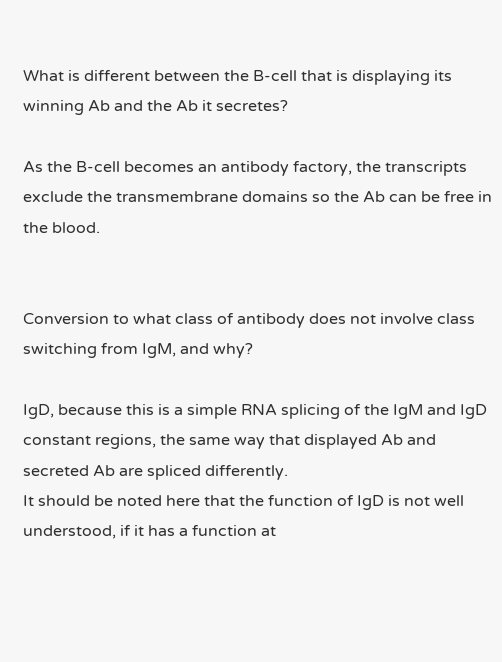What is different between the B-cell that is displaying its winning Ab and the Ab it secretes?

As the B-cell becomes an antibody factory, the transcripts exclude the transmembrane domains so the Ab can be free in the blood.


Conversion to what class of antibody does not involve class switching from IgM, and why?

IgD, because this is a simple RNA splicing of the IgM and IgD constant regions, the same way that displayed Ab and secreted Ab are spliced differently.
It should be noted here that the function of IgD is not well understood, if it has a function at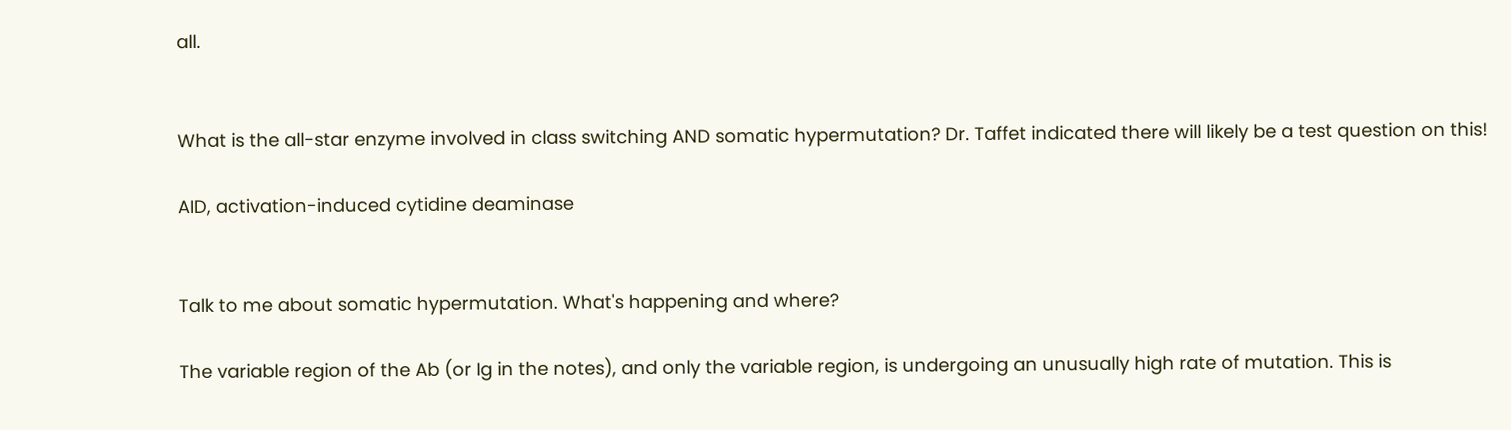all.


What is the all-star enzyme involved in class switching AND somatic hypermutation? Dr. Taffet indicated there will likely be a test question on this!

AID, activation-induced cytidine deaminase


Talk to me about somatic hypermutation. What's happening and where?

The variable region of the Ab (or Ig in the notes), and only the variable region, is undergoing an unusually high rate of mutation. This is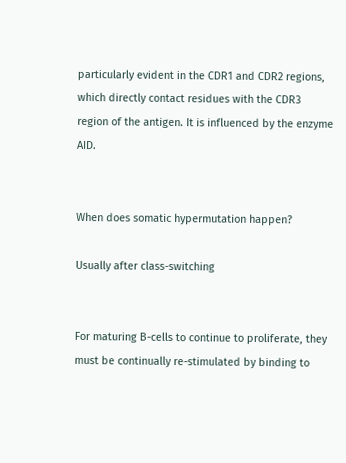particularly evident in the CDR1 and CDR2 regions, which directly contact residues with the CDR3 region of the antigen. It is influenced by the enzyme AID.


When does somatic hypermutation happen?

Usually after class-switching


For maturing B-cells to continue to proliferate, they must be continually re-stimulated by binding to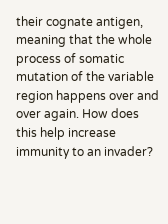their cognate antigen, meaning that the whole process of somatic mutation of the variable region happens over and over again. How does this help increase immunity to an invader?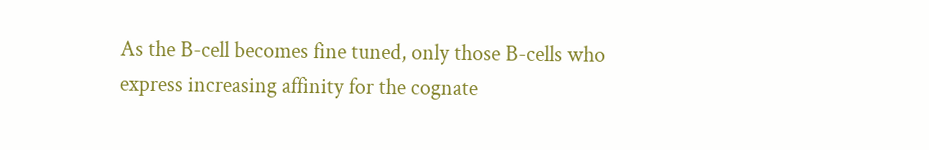As the B-cell becomes fine tuned, only those B-cells who express increasing affinity for the cognate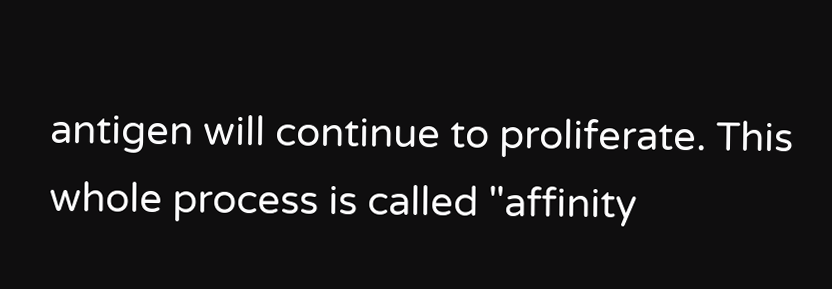antigen will continue to proliferate. This whole process is called "affinity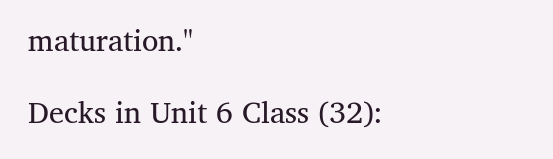maturation."

Decks in Unit 6 Class (32):